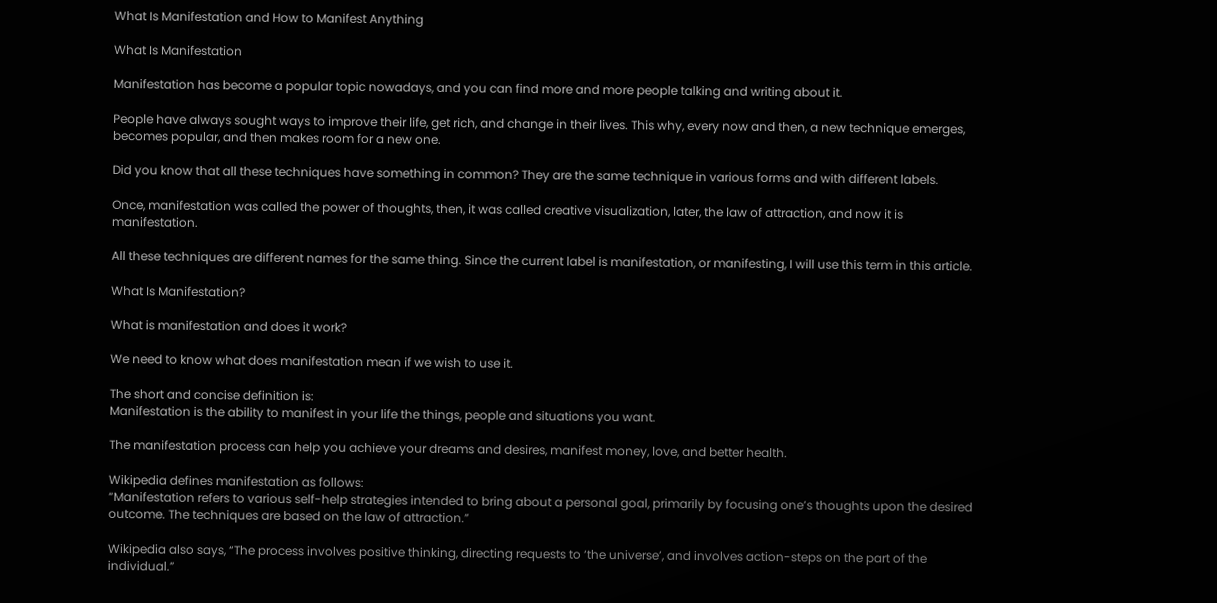What Is Manifestation and How to Manifest Anything

What Is Manifestation

Manifestation has become a popular topic nowadays, and you can find more and more people talking and writing about it.

People have always sought ways to improve their life, get rich, and change in their lives. This why, every now and then, a new technique emerges, becomes popular, and then makes room for a new one.

Did you know that all these techniques have something in common? They are the same technique in various forms and with different labels.

Once, manifestation was called the power of thoughts, then, it was called creative visualization, later, the law of attraction, and now it is manifestation.

All these techniques are different names for the same thing. Since the current label is manifestation, or manifesting, I will use this term in this article.

What Is Manifestation?

What is manifestation and does it work?

We need to know what does manifestation mean if we wish to use it.

The short and concise definition is:
Manifestation is the ability to manifest in your life the things, people and situations you want.

The manifestation process can help you achieve your dreams and desires, manifest money, love, and better health.

Wikipedia defines manifestation as follows:
“Manifestation refers to various self-help strategies intended to bring about a personal goal, primarily by focusing one’s thoughts upon the desired outcome. The techniques are based on the law of attraction.”

Wikipedia also says, “The process involves positive thinking, directing requests to ‘the universe’, and involves action-steps on the part of the individual.”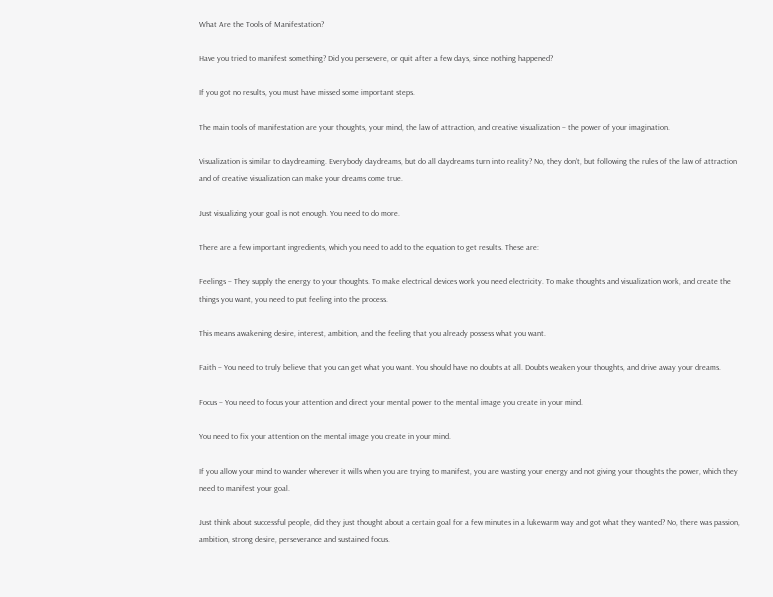What Are the Tools of Manifestation?

Have you tried to manifest something? Did you persevere, or quit after a few days, since nothing happened?

If you got no results, you must have missed some important steps.

The main tools of manifestation are your thoughts, your mind, the law of attraction, and creative visualization – the power of your imagination.

Visualization is similar to daydreaming. Everybody daydreams, but do all daydreams turn into reality? No, they don’t, but following the rules of the law of attraction and of creative visualization can make your dreams come true.

Just visualizing your goal is not enough. You need to do more.

There are a few important ingredients, which you need to add to the equation to get results. These are:

Feelings – They supply the energy to your thoughts. To make electrical devices work you need electricity. To make thoughts and visualization work, and create the things you want, you need to put feeling into the process.

This means awakening desire, interest, ambition, and the feeling that you already possess what you want.

Faith – You need to truly believe that you can get what you want. You should have no doubts at all. Doubts weaken your thoughts, and drive away your dreams.

Focus – You need to focus your attention and direct your mental power to the mental image you create in your mind.

You need to fix your attention on the mental image you create in your mind.

If you allow your mind to wander wherever it wills when you are trying to manifest, you are wasting your energy and not giving your thoughts the power, which they need to manifest your goal.

Just think about successful people, did they just thought about a certain goal for a few minutes in a lukewarm way and got what they wanted? No, there was passion, ambition, strong desire, perseverance and sustained focus.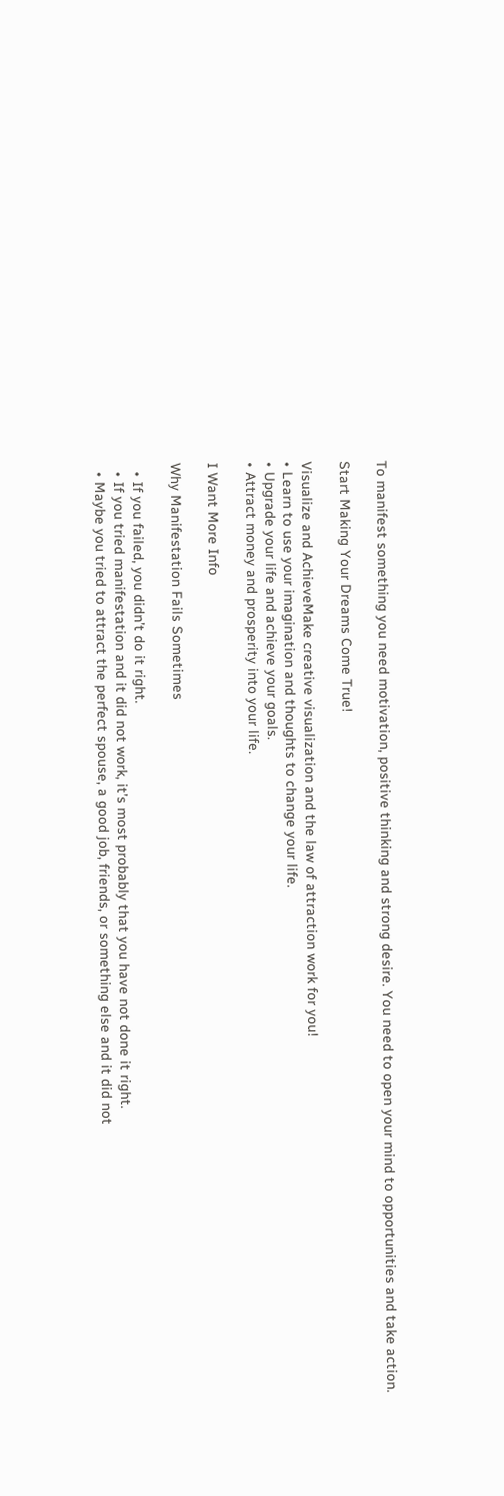To manifest something you need motivation, positive thinking and strong desire. You need to open your mind to opportunities and take action.

Start Making Your Dreams Come True!

Visualize and AchieveMake creative visualization and the law of attraction work for you!
• Learn to use your imagination and thoughts to change your life.
• Upgrade your life and achieve your goals.
• Attract money and prosperity into your life.

I Want More Info

Why Manifestation Fails Sometimes

  • If you failed, you didn’t do it right.
  • If you tried manifestation and it did not work, it’s most probably that you have not done it right.
  • Maybe you tried to attract the perfect spouse, a good job, friends, or something else and it did not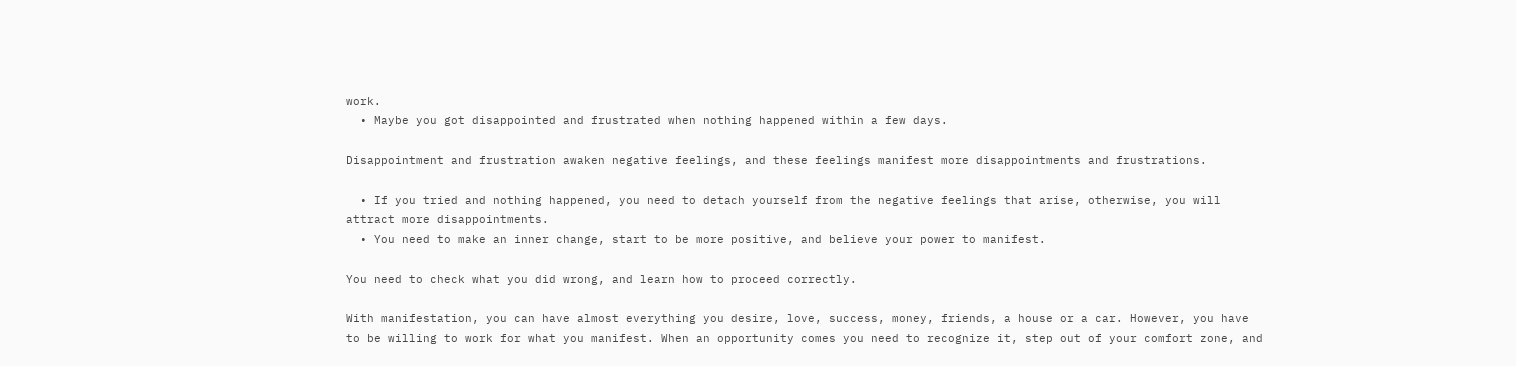work.
  • Maybe you got disappointed and frustrated when nothing happened within a few days.

Disappointment and frustration awaken negative feelings, and these feelings manifest more disappointments and frustrations.

  • If you tried and nothing happened, you need to detach yourself from the negative feelings that arise, otherwise, you will attract more disappointments.
  • You need to make an inner change, start to be more positive, and believe your power to manifest.

You need to check what you did wrong, and learn how to proceed correctly.

With manifestation, you can have almost everything you desire, love, success, money, friends, a house or a car. However, you have to be willing to work for what you manifest. When an opportunity comes you need to recognize it, step out of your comfort zone, and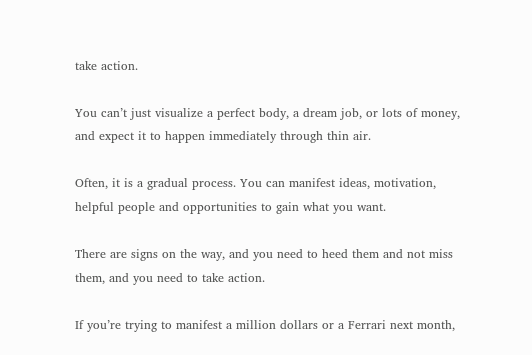take action.

You can’t just visualize a perfect body, a dream job, or lots of money, and expect it to happen immediately through thin air.

Often, it is a gradual process. You can manifest ideas, motivation, helpful people and opportunities to gain what you want.

There are signs on the way, and you need to heed them and not miss them, and you need to take action.

If you’re trying to manifest a million dollars or a Ferrari next month,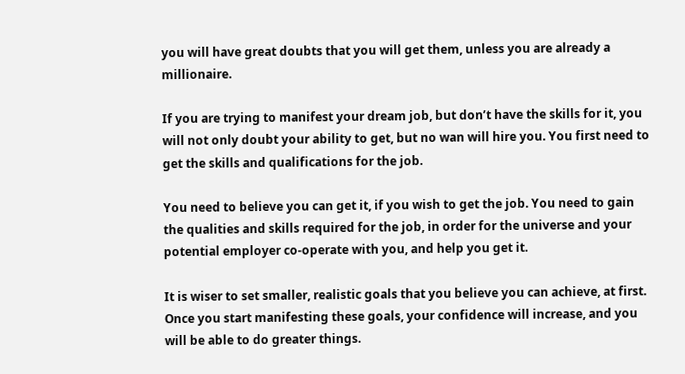you will have great doubts that you will get them, unless you are already a millionaire.

If you are trying to manifest your dream job, but don’t have the skills for it, you will not only doubt your ability to get, but no wan will hire you. You first need to get the skills and qualifications for the job.

You need to believe you can get it, if you wish to get the job. You need to gain the qualities and skills required for the job, in order for the universe and your potential employer co-operate with you, and help you get it.

It is wiser to set smaller, realistic goals that you believe you can achieve, at first. Once you start manifesting these goals, your confidence will increase, and you will be able to do greater things.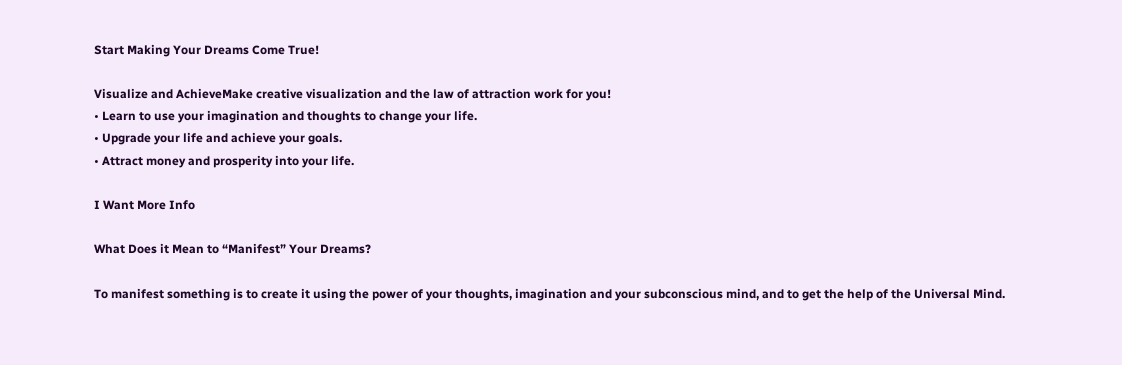Start Making Your Dreams Come True!

Visualize and AchieveMake creative visualization and the law of attraction work for you!
• Learn to use your imagination and thoughts to change your life.
• Upgrade your life and achieve your goals.
• Attract money and prosperity into your life.

I Want More Info

What Does it Mean to “Manifest” Your Dreams?

To manifest something is to create it using the power of your thoughts, imagination and your subconscious mind, and to get the help of the Universal Mind.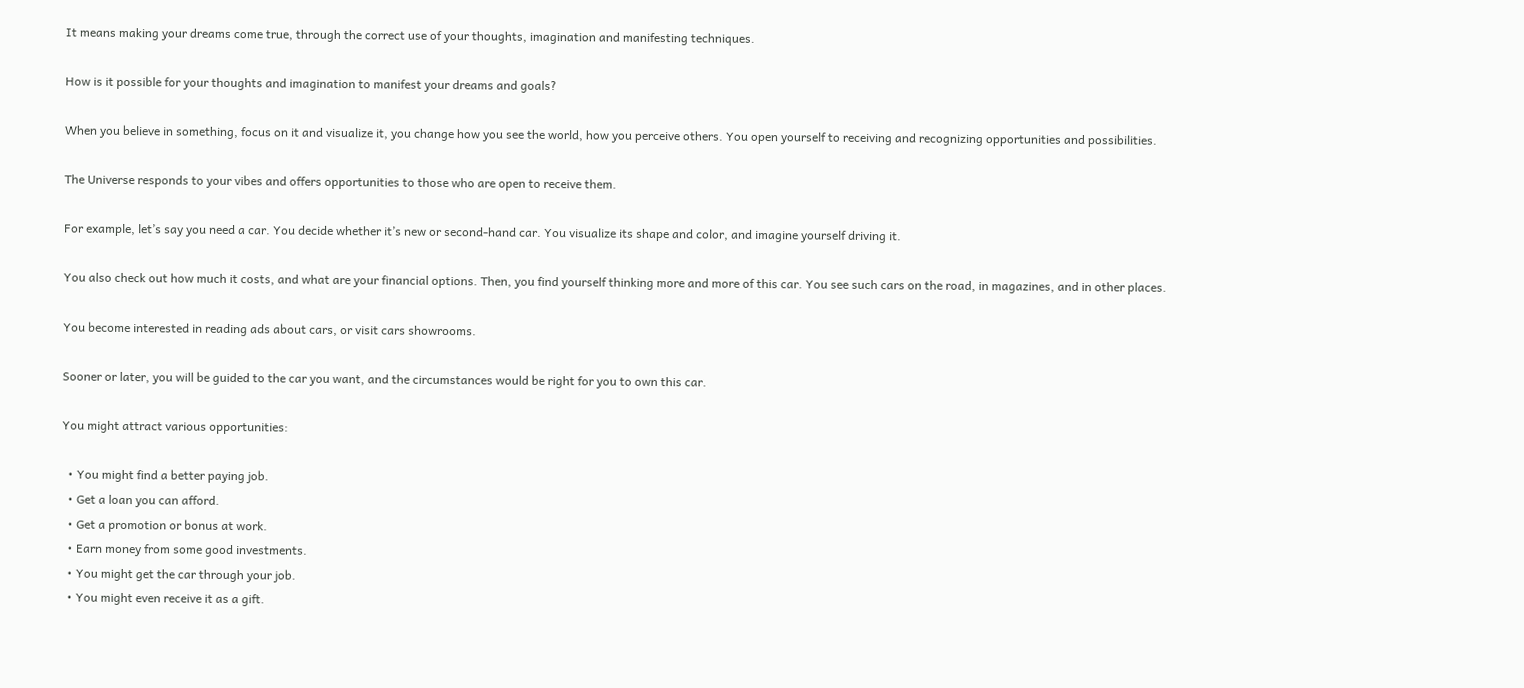It means making your dreams come true, through the correct use of your thoughts, imagination and manifesting techniques.

How is it possible for your thoughts and imagination to manifest your dreams and goals?

When you believe in something, focus on it and visualize it, you change how you see the world, how you perceive others. You open yourself to receiving and recognizing opportunities and possibilities.

The Universe responds to your vibes and offers opportunities to those who are open to receive them.

For example, let’s say you need a car. You decide whether it’s new or second-hand car. You visualize its shape and color, and imagine yourself driving it.

You also check out how much it costs, and what are your financial options. Then, you find yourself thinking more and more of this car. You see such cars on the road, in magazines, and in other places.

You become interested in reading ads about cars, or visit cars showrooms.

Sooner or later, you will be guided to the car you want, and the circumstances would be right for you to own this car.

You might attract various opportunities:

  • You might find a better paying job.
  • Get a loan you can afford.
  • Get a promotion or bonus at work.
  • Earn money from some good investments.
  • You might get the car through your job.
  • You might even receive it as a gift.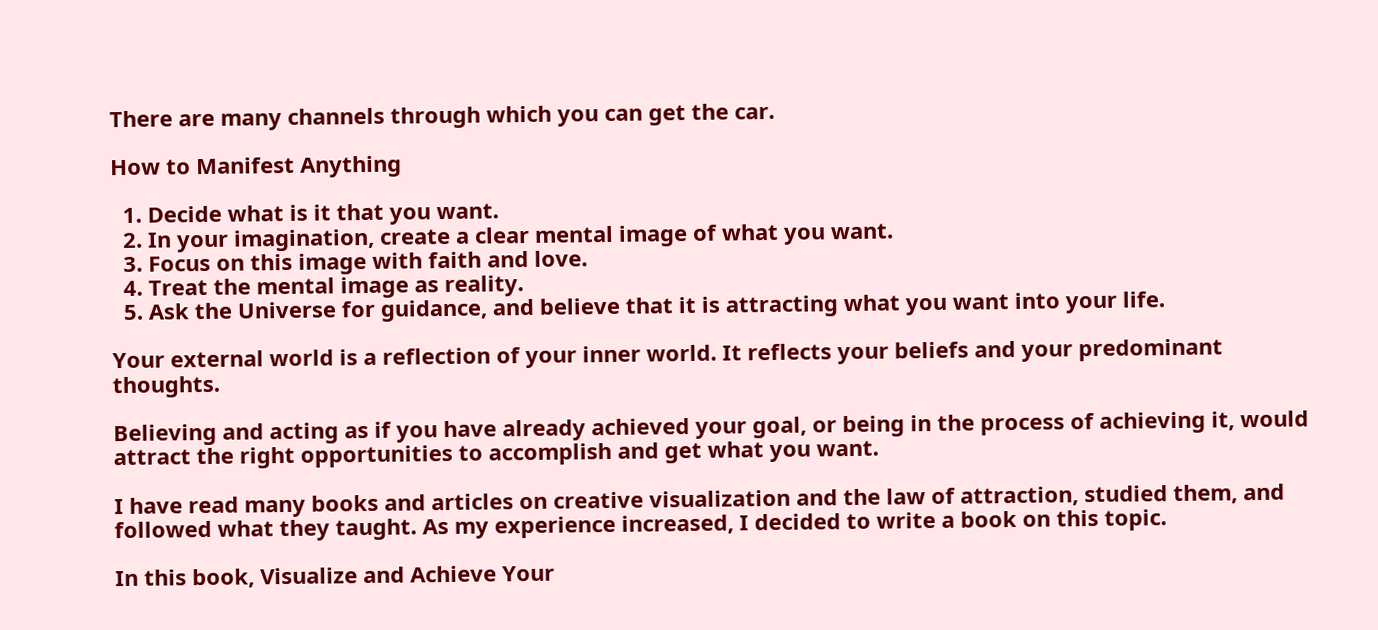There are many channels through which you can get the car.

How to Manifest Anything

  1. Decide what is it that you want.
  2. In your imagination, create a clear mental image of what you want.
  3. Focus on this image with faith and love.
  4. Treat the mental image as reality.
  5. Ask the Universe for guidance, and believe that it is attracting what you want into your life.

Your external world is a reflection of your inner world. It reflects your beliefs and your predominant thoughts.

Believing and acting as if you have already achieved your goal, or being in the process of achieving it, would attract the right opportunities to accomplish and get what you want.

I have read many books and articles on creative visualization and the law of attraction, studied them, and followed what they taught. As my experience increased, I decided to write a book on this topic.

In this book, Visualize and Achieve Your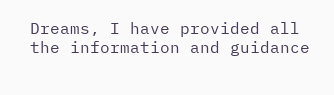Dreams, I have provided all the information and guidance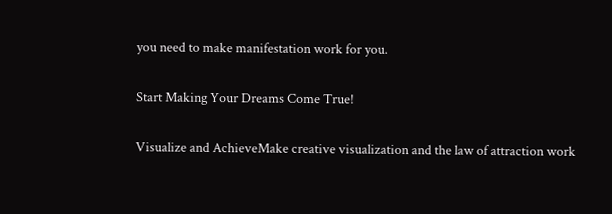you need to make manifestation work for you.

Start Making Your Dreams Come True!

Visualize and AchieveMake creative visualization and the law of attraction work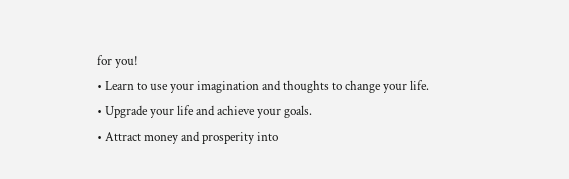for you!
• Learn to use your imagination and thoughts to change your life.
• Upgrade your life and achieve your goals.
• Attract money and prosperity into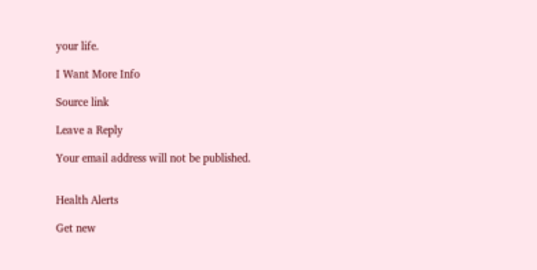your life.

I Want More Info

Source link

Leave a Reply

Your email address will not be published.


Health Alerts

Get new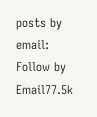posts by email:
Follow by Email77.5k